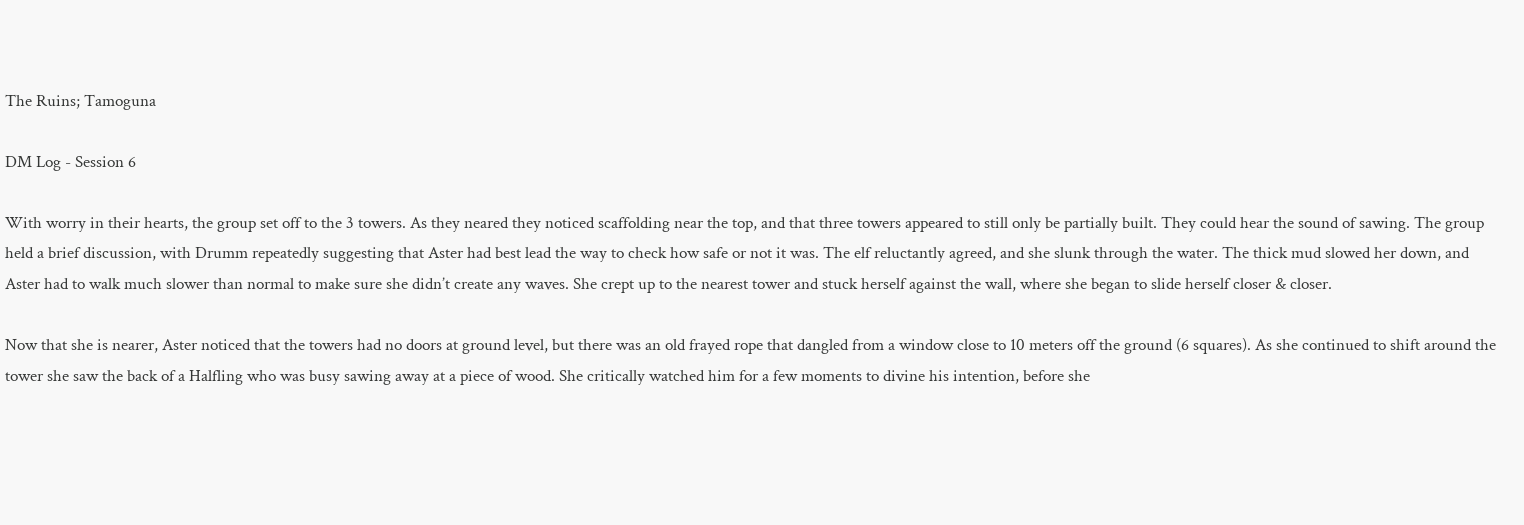The Ruins; Tamoguna

DM Log - Session 6

With worry in their hearts, the group set off to the 3 towers. As they neared they noticed scaffolding near the top, and that three towers appeared to still only be partially built. They could hear the sound of sawing. The group held a brief discussion, with Drumm repeatedly suggesting that Aster had best lead the way to check how safe or not it was. The elf reluctantly agreed, and she slunk through the water. The thick mud slowed her down, and Aster had to walk much slower than normal to make sure she didn’t create any waves. She crept up to the nearest tower and stuck herself against the wall, where she began to slide herself closer & closer.

Now that she is nearer, Aster noticed that the towers had no doors at ground level, but there was an old frayed rope that dangled from a window close to 10 meters off the ground (6 squares). As she continued to shift around the tower she saw the back of a Halfling who was busy sawing away at a piece of wood. She critically watched him for a few moments to divine his intention, before she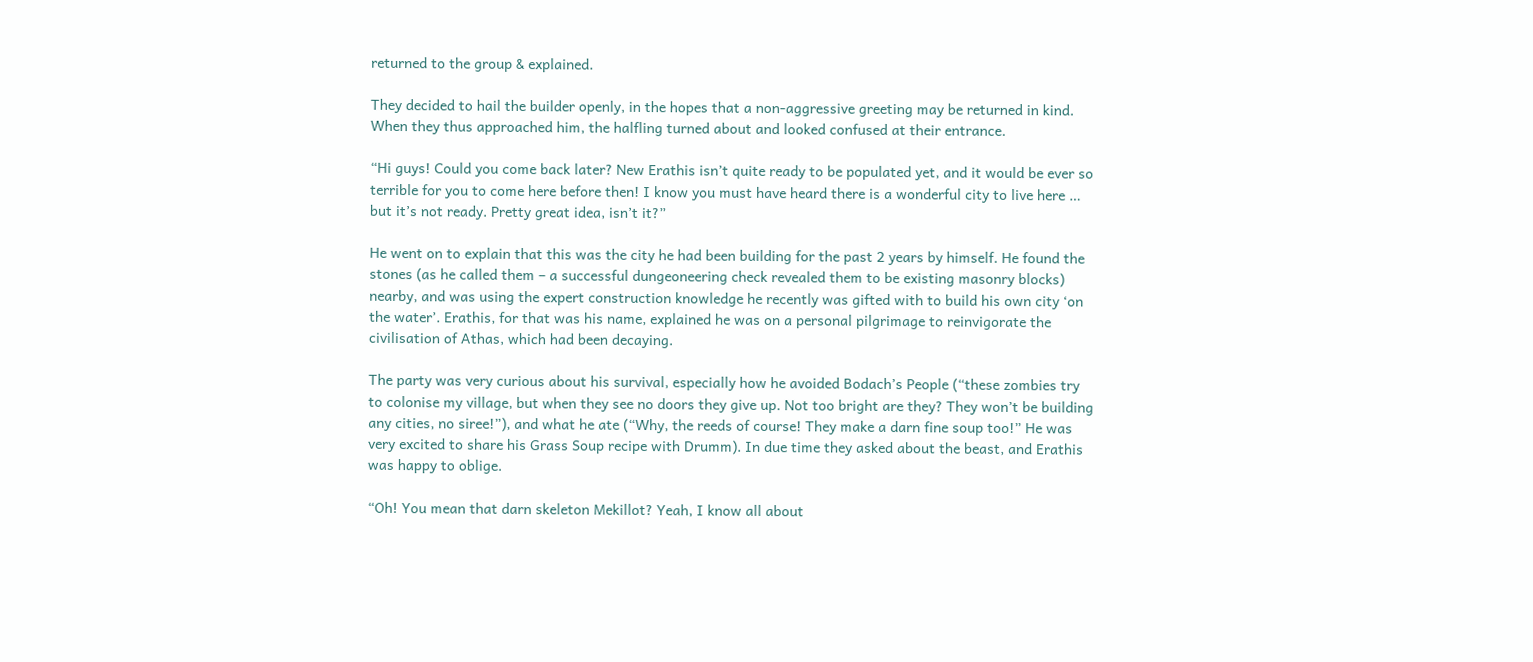returned to the group & explained.

They decided to hail the builder openly, in the hopes that a non-aggressive greeting may be returned in kind. When they thus approached him, the halfling turned about and looked confused at their entrance.

“Hi guys! Could you come back later? New Erathis isn’t quite ready to be populated yet, and it would be ever so terrible for you to come here before then! I know you must have heard there is a wonderful city to live here … but it’s not ready. Pretty great idea, isn’t it?”

He went on to explain that this was the city he had been building for the past 2 years by himself. He found the stones (as he called them – a successful dungeoneering check revealed them to be existing masonry blocks) nearby, and was using the expert construction knowledge he recently was gifted with to build his own city ‘on the water’. Erathis, for that was his name, explained he was on a personal pilgrimage to reinvigorate the civilisation of Athas, which had been decaying.

The party was very curious about his survival, especially how he avoided Bodach’s People (“these zombies try to colonise my village, but when they see no doors they give up. Not too bright are they? They won’t be building any cities, no siree!”), and what he ate (“Why, the reeds of course! They make a darn fine soup too!” He was very excited to share his Grass Soup recipe with Drumm). In due time they asked about the beast, and Erathis was happy to oblige.

“Oh! You mean that darn skeleton Mekillot? Yeah, I know all about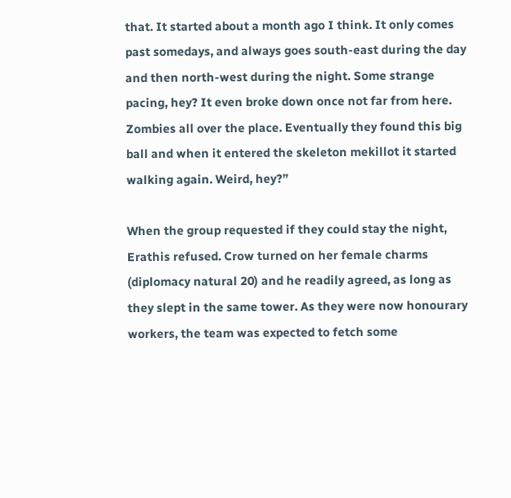that. It started about a month ago I think. It only comes past somedays, and always goes south-east during the day and then north-west during the night. Some strange pacing, hey? It even broke down once not far from here. Zombies all over the place. Eventually they found this big ball and when it entered the skeleton mekillot it started walking again. Weird, hey?”

When the group requested if they could stay the night, Erathis refused. Crow turned on her female charms (diplomacy natural 20) and he readily agreed, as long as they slept in the same tower. As they were now honourary workers, the team was expected to fetch some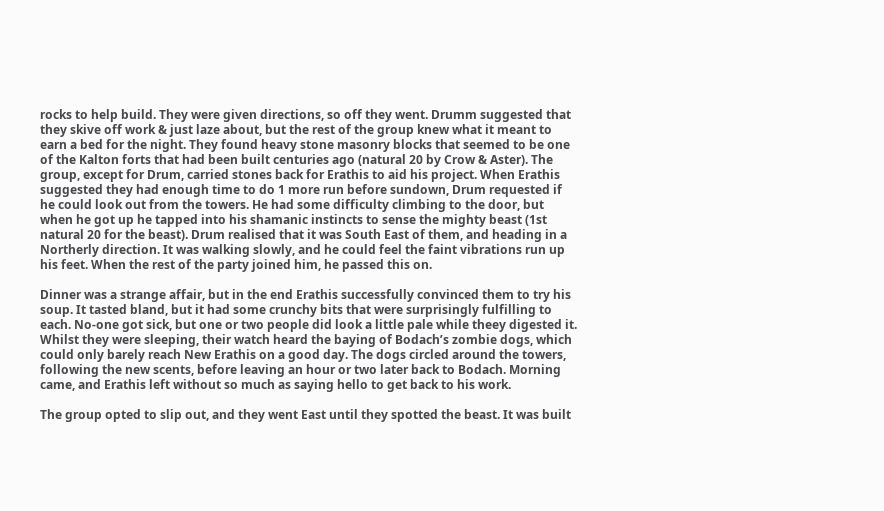rocks to help build. They were given directions, so off they went. Drumm suggested that they skive off work & just laze about, but the rest of the group knew what it meant to earn a bed for the night. They found heavy stone masonry blocks that seemed to be one of the Kalton forts that had been built centuries ago (natural 20 by Crow & Aster). The group, except for Drum, carried stones back for Erathis to aid his project. When Erathis suggested they had enough time to do 1 more run before sundown, Drum requested if he could look out from the towers. He had some difficulty climbing to the door, but when he got up he tapped into his shamanic instincts to sense the mighty beast (1st natural 20 for the beast). Drum realised that it was South East of them, and heading in a Northerly direction. It was walking slowly, and he could feel the faint vibrations run up his feet. When the rest of the party joined him, he passed this on.

Dinner was a strange affair, but in the end Erathis successfully convinced them to try his soup. It tasted bland, but it had some crunchy bits that were surprisingly fulfilling to each. No-one got sick, but one or two people did look a little pale while theey digested it. Whilst they were sleeping, their watch heard the baying of Bodach’s zombie dogs, which could only barely reach New Erathis on a good day. The dogs circled around the towers, following the new scents, before leaving an hour or two later back to Bodach. Morning came, and Erathis left without so much as saying hello to get back to his work.

The group opted to slip out, and they went East until they spotted the beast. It was built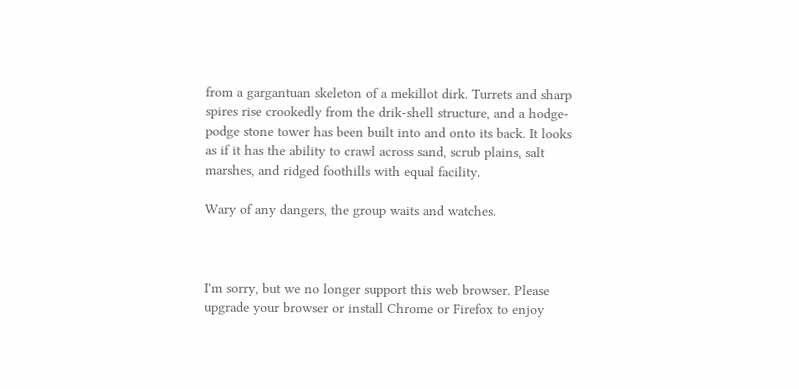from a gargantuan skeleton of a mekillot dirk. Turrets and sharp spires rise crookedly from the drik-shell structure, and a hodge-podge stone tower has been built into and onto its back. It looks as if it has the ability to crawl across sand, scrub plains, salt marshes, and ridged foothills with equal facility.

Wary of any dangers, the group waits and watches.



I'm sorry, but we no longer support this web browser. Please upgrade your browser or install Chrome or Firefox to enjoy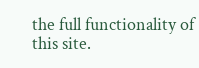the full functionality of this site.